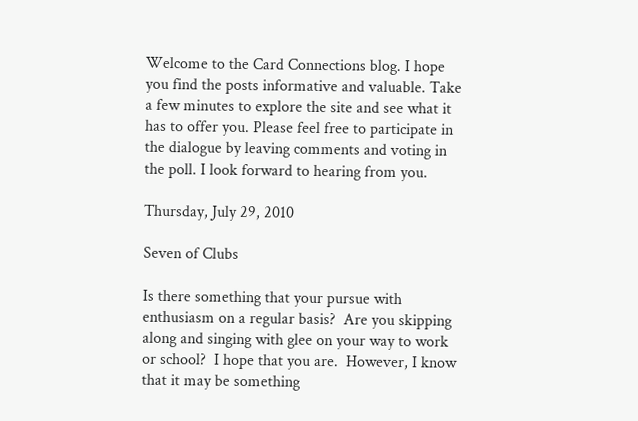Welcome to the Card Connections blog. I hope you find the posts informative and valuable. Take a few minutes to explore the site and see what it has to offer you. Please feel free to participate in the dialogue by leaving comments and voting in the poll. I look forward to hearing from you.

Thursday, July 29, 2010

Seven of Clubs

Is there something that your pursue with enthusiasm on a regular basis?  Are you skipping along and singing with glee on your way to work or school?  I hope that you are.  However, I know that it may be something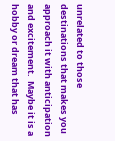unrelated to those destinations that makes you approach it with anticipation and excitement.  Maybe it is a hobby or dream that has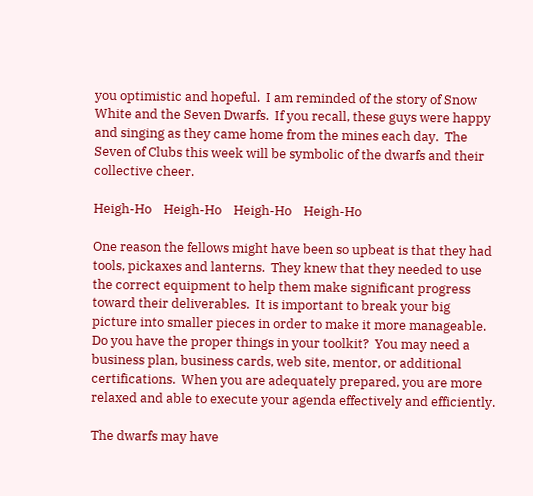you optimistic and hopeful.  I am reminded of the story of Snow White and the Seven Dwarfs.  If you recall, these guys were happy and singing as they came home from the mines each day.  The Seven of Clubs this week will be symbolic of the dwarfs and their collective cheer.

Heigh-Ho    Heigh-Ho    Heigh-Ho    Heigh-Ho

One reason the fellows might have been so upbeat is that they had tools, pickaxes and lanterns.  They knew that they needed to use the correct equipment to help them make significant progress toward their deliverables.  It is important to break your big picture into smaller pieces in order to make it more manageable.  Do you have the proper things in your toolkit?  You may need a business plan, business cards, web site, mentor, or additional certifications.  When you are adequately prepared, you are more relaxed and able to execute your agenda effectively and efficiently.

The dwarfs may have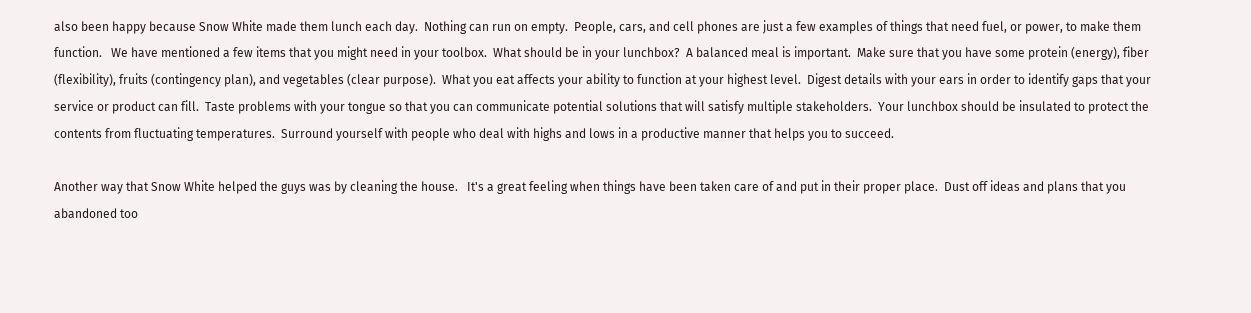also been happy because Snow White made them lunch each day.  Nothing can run on empty.  People, cars, and cell phones are just a few examples of things that need fuel, or power, to make them function.   We have mentioned a few items that you might need in your toolbox.  What should be in your lunchbox?  A balanced meal is important.  Make sure that you have some protein (energy), fiber (flexibility), fruits (contingency plan), and vegetables (clear purpose).  What you eat affects your ability to function at your highest level.  Digest details with your ears in order to identify gaps that your service or product can fill.  Taste problems with your tongue so that you can communicate potential solutions that will satisfy multiple stakeholders.  Your lunchbox should be insulated to protect the contents from fluctuating temperatures.  Surround yourself with people who deal with highs and lows in a productive manner that helps you to succeed.

Another way that Snow White helped the guys was by cleaning the house.   It's a great feeling when things have been taken care of and put in their proper place.  Dust off ideas and plans that you abandoned too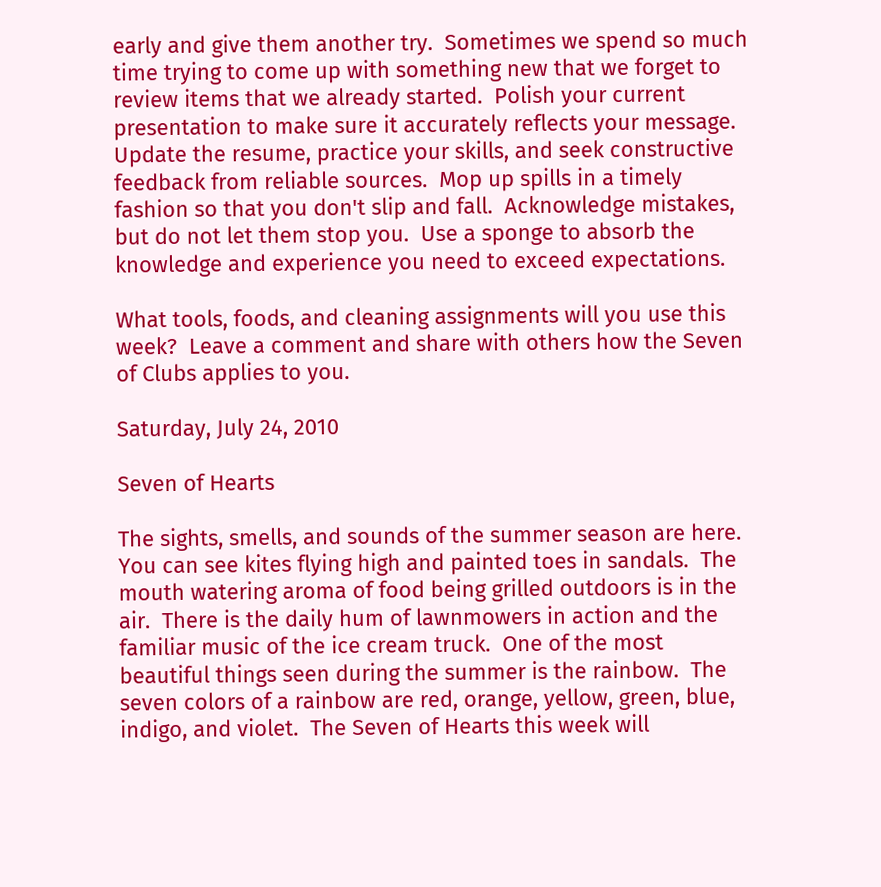early and give them another try.  Sometimes we spend so much time trying to come up with something new that we forget to review items that we already started.  Polish your current presentation to make sure it accurately reflects your message.  Update the resume, practice your skills, and seek constructive feedback from reliable sources.  Mop up spills in a timely fashion so that you don't slip and fall.  Acknowledge mistakes, but do not let them stop you.  Use a sponge to absorb the knowledge and experience you need to exceed expectations.

What tools, foods, and cleaning assignments will you use this week?  Leave a comment and share with others how the Seven of Clubs applies to you.

Saturday, July 24, 2010

Seven of Hearts

The sights, smells, and sounds of the summer season are here.  You can see kites flying high and painted toes in sandals.  The mouth watering aroma of food being grilled outdoors is in the air.  There is the daily hum of lawnmowers in action and the familiar music of the ice cream truck.  One of the most beautiful things seen during the summer is the rainbow.  The seven colors of a rainbow are red, orange, yellow, green, blue, indigo, and violet.  The Seven of Hearts this week will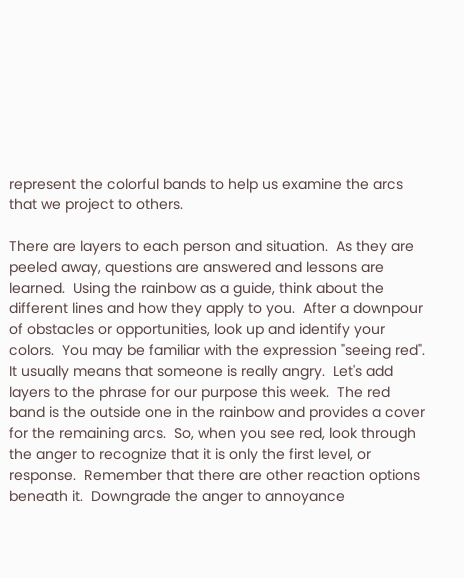represent the colorful bands to help us examine the arcs that we project to others.

There are layers to each person and situation.  As they are peeled away, questions are answered and lessons are learned.  Using the rainbow as a guide, think about the different lines and how they apply to you.  After a downpour of obstacles or opportunities, look up and identify your colors.  You may be familiar with the expression "seeing red".  It usually means that someone is really angry.  Let's add layers to the phrase for our purpose this week.  The red band is the outside one in the rainbow and provides a cover for the remaining arcs.  So, when you see red, look through the anger to recognize that it is only the first level, or response.  Remember that there are other reaction options beneath it.  Downgrade the anger to annoyance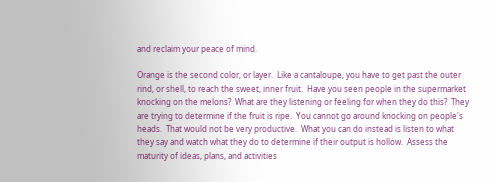and reclaim your peace of mind.

Orange is the second color, or layer.  Like a cantaloupe, you have to get past the outer rind, or shell, to reach the sweet, inner fruit.  Have you seen people in the supermarket knocking on the melons?  What are they listening or feeling for when they do this?  They are trying to determine if the fruit is ripe.  You cannot go around knocking on people's heads.  That would not be very productive.  What you can do instead is listen to what they say and watch what they do to determine if their output is hollow.  Assess the maturity of ideas, plans, and activities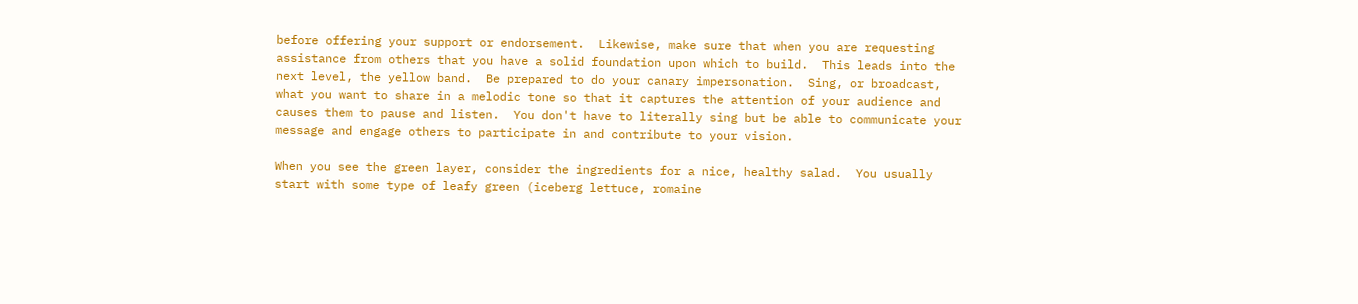before offering your support or endorsement.  Likewise, make sure that when you are requesting assistance from others that you have a solid foundation upon which to build.  This leads into the next level, the yellow band.  Be prepared to do your canary impersonation.  Sing, or broadcast, what you want to share in a melodic tone so that it captures the attention of your audience and causes them to pause and listen.  You don't have to literally sing but be able to communicate your message and engage others to participate in and contribute to your vision.

When you see the green layer, consider the ingredients for a nice, healthy salad.  You usually start with some type of leafy green (iceberg lettuce, romaine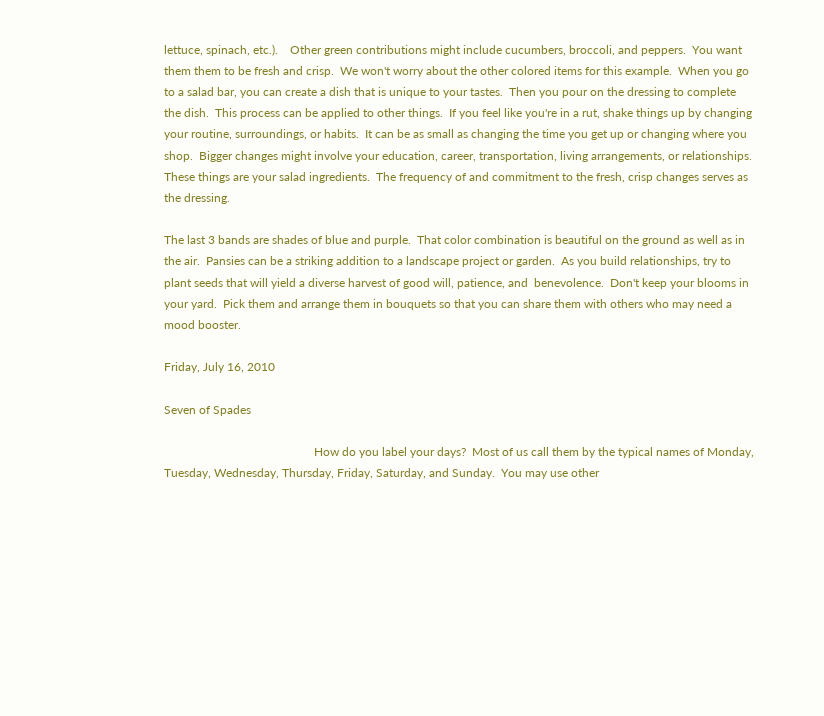lettuce, spinach, etc.).    Other green contributions might include cucumbers, broccoli, and peppers.  You want them them to be fresh and crisp.  We won't worry about the other colored items for this example.  When you go to a salad bar, you can create a dish that is unique to your tastes.  Then you pour on the dressing to complete the dish.  This process can be applied to other things.  If you feel like you're in a rut, shake things up by changing your routine, surroundings, or habits.  It can be as small as changing the time you get up or changing where you shop.  Bigger changes might involve your education, career, transportation, living arrangements, or relationships.  These things are your salad ingredients.  The frequency of and commitment to the fresh, crisp changes serves as the dressing.

The last 3 bands are shades of blue and purple.  That color combination is beautiful on the ground as well as in the air.  Pansies can be a striking addition to a landscape project or garden.  As you build relationships, try to plant seeds that will yield a diverse harvest of good will, patience, and  benevolence.  Don't keep your blooms in your yard.  Pick them and arrange them in bouquets so that you can share them with others who may need a mood booster.

Friday, July 16, 2010

Seven of Spades

                                                  How do you label your days?  Most of us call them by the typical names of Monday, Tuesday, Wednesday, Thursday, Friday, Saturday, and Sunday.  You may use other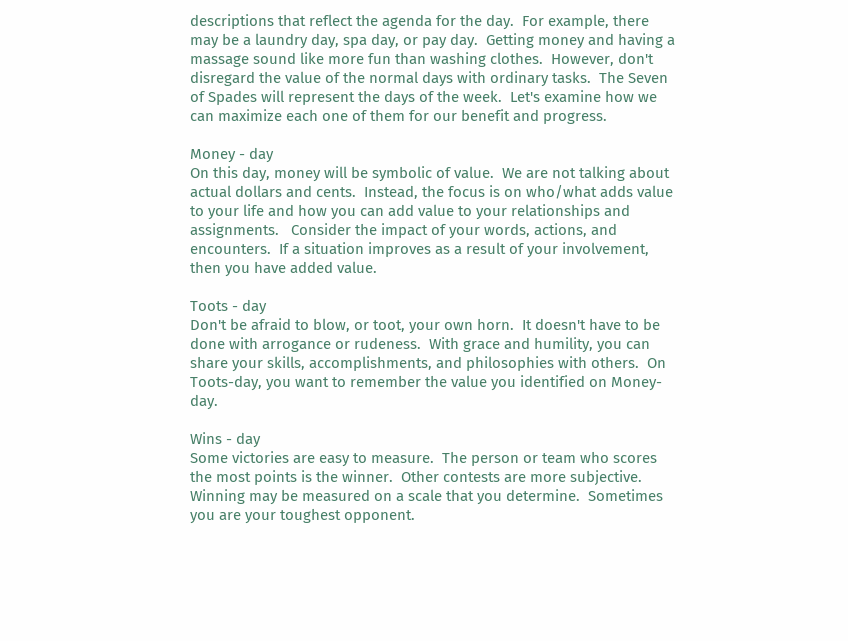descriptions that reflect the agenda for the day.  For example, there may be a laundry day, spa day, or pay day.  Getting money and having a massage sound like more fun than washing clothes.  However, don't disregard the value of the normal days with ordinary tasks.  The Seven of Spades will represent the days of the week.  Let's examine how we can maximize each one of them for our benefit and progress.

Money - day
On this day, money will be symbolic of value.  We are not talking about actual dollars and cents.  Instead, the focus is on who/what adds value to your life and how you can add value to your relationships and assignments.   Consider the impact of your words, actions, and encounters.  If a situation improves as a result of your involvement, then you have added value.

Toots - day
Don't be afraid to blow, or toot, your own horn.  It doesn't have to be done with arrogance or rudeness.  With grace and humility, you can share your skills, accomplishments, and philosophies with others.  On Toots-day, you want to remember the value you identified on Money-day.

Wins - day
Some victories are easy to measure.  The person or team who scores the most points is the winner.  Other contests are more subjective.  Winning may be measured on a scale that you determine.  Sometimes you are your toughest opponent.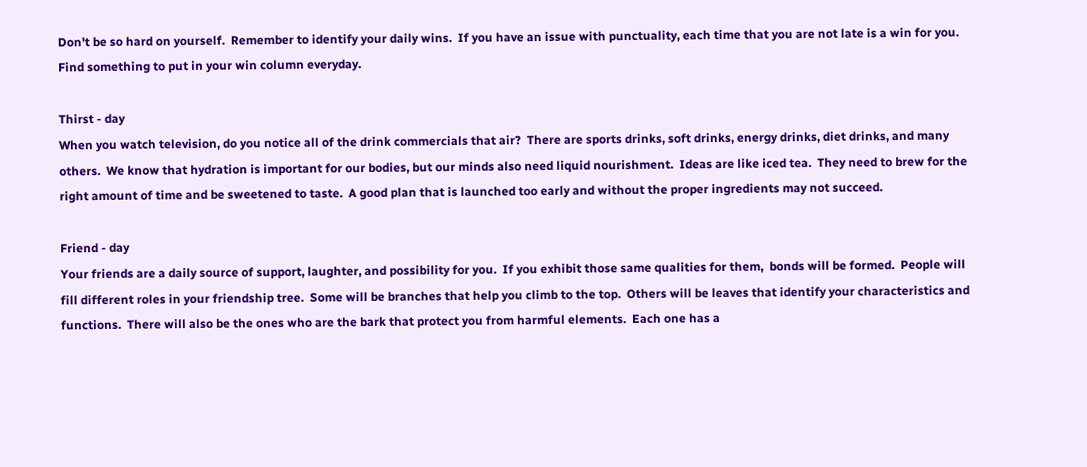Don't be so hard on yourself.  Remember to identify your daily wins.  If you have an issue with punctuality, each time that you are not late is a win for you.  Find something to put in your win column everyday.

Thirst - day
When you watch television, do you notice all of the drink commercials that air?  There are sports drinks, soft drinks, energy drinks, diet drinks, and many others.  We know that hydration is important for our bodies, but our minds also need liquid nourishment.  Ideas are like iced tea.  They need to brew for the right amount of time and be sweetened to taste.  A good plan that is launched too early and without the proper ingredients may not succeed.

Friend - day
Your friends are a daily source of support, laughter, and possibility for you.  If you exhibit those same qualities for them,  bonds will be formed.  People will fill different roles in your friendship tree.  Some will be branches that help you climb to the top.  Others will be leaves that identify your characteristics and functions.  There will also be the ones who are the bark that protect you from harmful elements.  Each one has a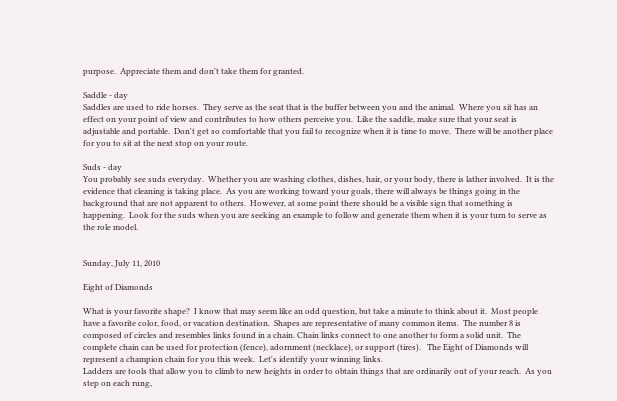purpose.  Appreciate them and don't take them for granted.

Saddle - day
Saddles are used to ride horses.  They serve as the seat that is the buffer between you and the animal.  Where you sit has an effect on your point of view and contributes to how others perceive you.  Like the saddle, make sure that your seat is adjustable and portable.  Don't get so comfortable that you fail to recognize when it is time to move.  There will be another place for you to sit at the next stop on your route.

Suds - day
You probably see suds everyday.  Whether you are washing clothes, dishes, hair, or your body, there is lather involved.  It is the evidence that cleaning is taking place.  As you are working toward your goals, there will always be things going in the background that are not apparent to others.  However, at some point there should be a visible sign that something is happening.  Look for the suds when you are seeking an example to follow and generate them when it is your turn to serve as the role model.


Sunday, July 11, 2010

Eight of Diamonds

What is your favorite shape?  I know that may seem like an odd question, but take a minute to think about it.  Most people have a favorite color, food, or vacation destination.  Shapes are representative of many common items.  The number 8 is composed of circles and resembles links found in a chain. Chain links connect to one another to form a solid unit.  The complete chain can be used for protection (fence), adornment (necklace), or support (tires).   The Eight of Diamonds will represent a champion chain for you this week.  Let's identify your winning links.
Ladders are tools that allow you to climb to new heights in order to obtain things that are ordinarily out of your reach.  As you step on each rung,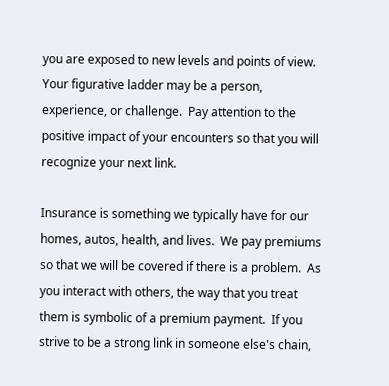you are exposed to new levels and points of view.  Your figurative ladder may be a person, experience, or challenge.  Pay attention to the positive impact of your encounters so that you will recognize your next link.

Insurance is something we typically have for our homes, autos, health, and lives.  We pay premiums so that we will be covered if there is a problem.  As you interact with others, the way that you treat them is symbolic of a premium payment.  If you strive to be a strong link in someone else's chain,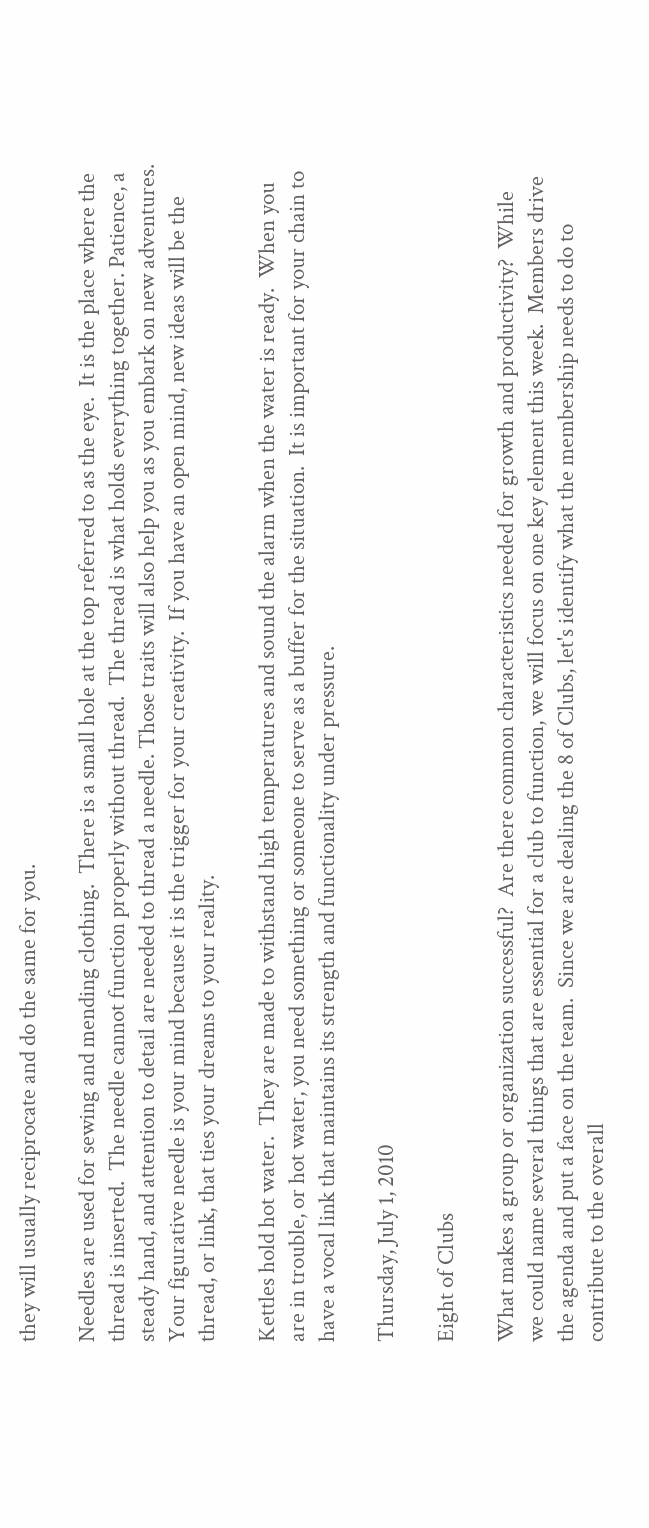they will usually reciprocate and do the same for you.

Needles are used for sewing and mending clothing.  There is a small hole at the top referred to as the eye.  It is the place where the thread is inserted.  The needle cannot function properly without thread.  The thread is what holds everything together. Patience, a steady hand, and attention to detail are needed to thread a needle. Those traits will also help you as you embark on new adventures.  Your figurative needle is your mind because it is the trigger for your creativity.  If you have an open mind, new ideas will be the thread, or link, that ties your dreams to your reality.

Kettles hold hot water.  They are made to withstand high temperatures and sound the alarm when the water is ready.  When you are in trouble, or hot water, you need something or someone to serve as a buffer for the situation.  It is important for your chain to have a vocal link that maintains its strength and functionality under pressure.

Thursday, July 1, 2010

Eight of Clubs

What makes a group or organization successful?  Are there common characteristics needed for growth and productivity?  While we could name several things that are essential for a club to function, we will focus on one key element this week.  Members drive the agenda and put a face on the team.  Since we are dealing the 8 of Clubs, let's identify what the membership needs to do to contribute to the overall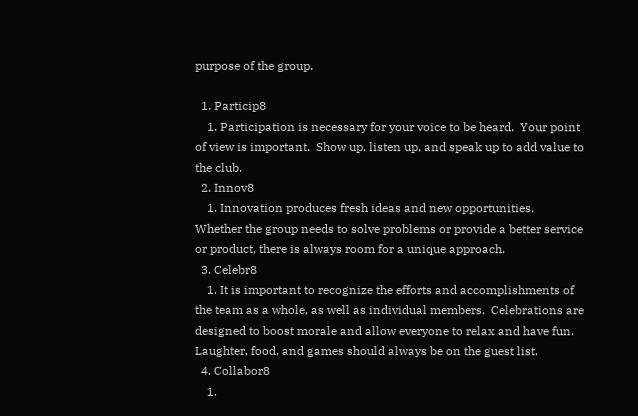purpose of the group.

  1. Particip8
    1. Participation is necessary for your voice to be heard.  Your point of view is important.  Show up, listen up, and speak up to add value to the club.
  2. Innov8
    1. Innovation produces fresh ideas and new opportunities.  Whether the group needs to solve problems or provide a better service or product, there is always room for a unique approach.
  3. Celebr8
    1. It is important to recognize the efforts and accomplishments of the team as a whole, as well as individual members.  Celebrations are designed to boost morale and allow everyone to relax and have fun.  Laughter, food, and games should always be on the guest list.
  4. Collabor8
    1.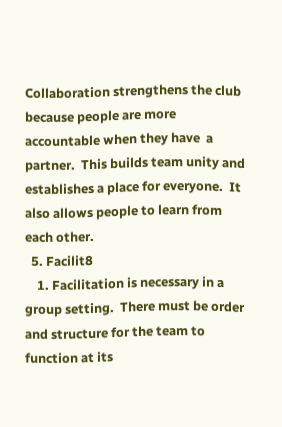Collaboration strengthens the club because people are more accountable when they have  a partner.  This builds team unity and establishes a place for everyone.  It also allows people to learn from each other.
  5. Facilit8
    1. Facilitation is necessary in a group setting.  There must be order and structure for the team to function at its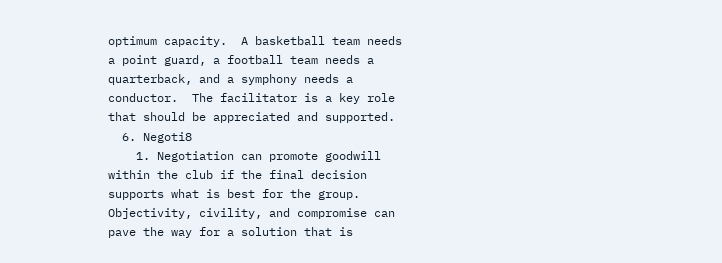optimum capacity.  A basketball team needs a point guard, a football team needs a quarterback, and a symphony needs a conductor.  The facilitator is a key role that should be appreciated and supported.
  6. Negoti8
    1. Negotiation can promote goodwill within the club if the final decision supports what is best for the group.  Objectivity, civility, and compromise can pave the way for a solution that is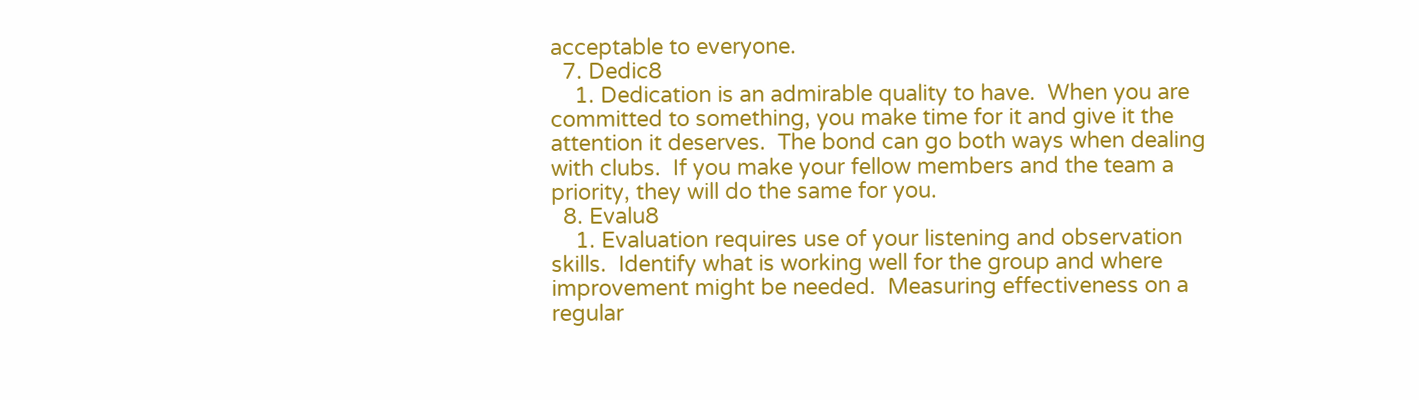acceptable to everyone.
  7. Dedic8
    1. Dedication is an admirable quality to have.  When you are committed to something, you make time for it and give it the attention it deserves.  The bond can go both ways when dealing with clubs.  If you make your fellow members and the team a priority, they will do the same for you.
  8. Evalu8
    1. Evaluation requires use of your listening and observation skills.  Identify what is working well for the group and where improvement might be needed.  Measuring effectiveness on a regular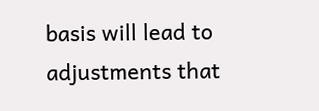basis will lead to adjustments that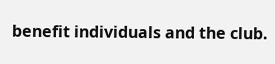benefit individuals and the club.